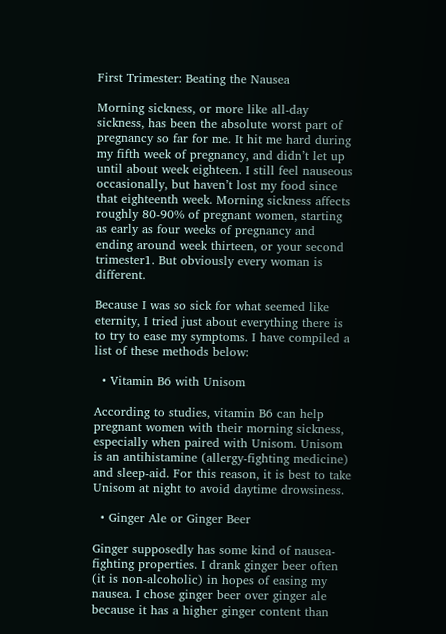First Trimester: Beating the Nausea

Morning sickness, or more like all-day sickness, has been the absolute worst part of pregnancy so far for me. It hit me hard during my fifth week of pregnancy, and didn’t let up until about week eighteen. I still feel nauseous occasionally, but haven’t lost my food since that eighteenth week. Morning sickness affects roughly 80-90% of pregnant women, starting as early as four weeks of pregnancy and ending around week thirteen, or your second trimester1. But obviously every woman is different.

Because I was so sick for what seemed like eternity, I tried just about everything there is to try to ease my symptoms. I have compiled a list of these methods below:

  • Vitamin B6 with Unisom

According to studies, vitamin B6 can help pregnant women with their morning sickness, especially when paired with Unisom. Unisom is an antihistamine (allergy-fighting medicine) and sleep-aid. For this reason, it is best to take Unisom at night to avoid daytime drowsiness.

  • Ginger Ale or Ginger Beer

Ginger supposedly has some kind of nausea-fighting properties. I drank ginger beer often (it is non-alcoholic) in hopes of easing my nausea. I chose ginger beer over ginger ale because it has a higher ginger content than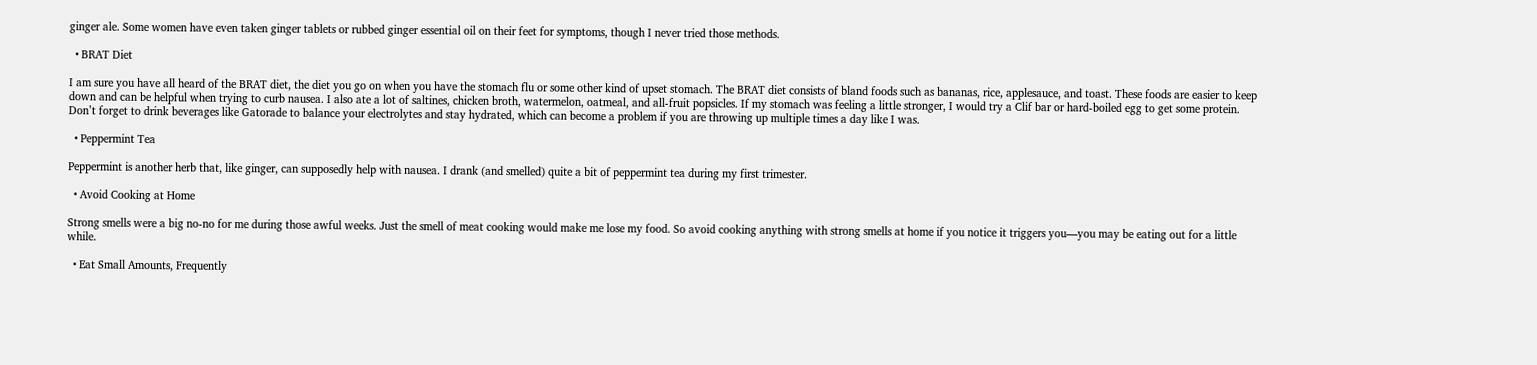ginger ale. Some women have even taken ginger tablets or rubbed ginger essential oil on their feet for symptoms, though I never tried those methods.

  • BRAT Diet

I am sure you have all heard of the BRAT diet, the diet you go on when you have the stomach flu or some other kind of upset stomach. The BRAT diet consists of bland foods such as bananas, rice, applesauce, and toast. These foods are easier to keep down and can be helpful when trying to curb nausea. I also ate a lot of saltines, chicken broth, watermelon, oatmeal, and all-fruit popsicles. If my stomach was feeling a little stronger, I would try a Clif bar or hard-boiled egg to get some protein. Don’t forget to drink beverages like Gatorade to balance your electrolytes and stay hydrated, which can become a problem if you are throwing up multiple times a day like I was.

  • Peppermint Tea

Peppermint is another herb that, like ginger, can supposedly help with nausea. I drank (and smelled) quite a bit of peppermint tea during my first trimester.

  • Avoid Cooking at Home

Strong smells were a big no-no for me during those awful weeks. Just the smell of meat cooking would make me lose my food. So avoid cooking anything with strong smells at home if you notice it triggers you—you may be eating out for a little while.

  • Eat Small Amounts, Frequently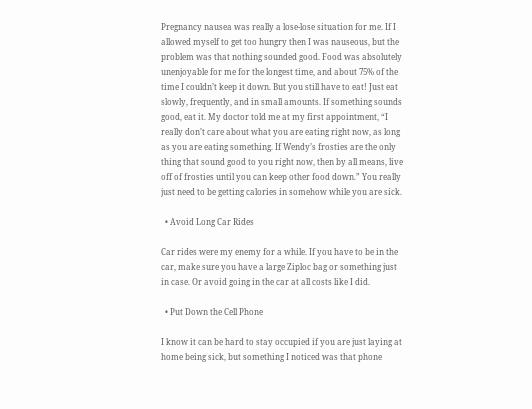Pregnancy nausea was really a lose-lose situation for me. If I allowed myself to get too hungry then I was nauseous, but the problem was that nothing sounded good. Food was absolutely unenjoyable for me for the longest time, and about 75% of the time I couldn’t keep it down. But you still have to eat! Just eat slowly, frequently, and in small amounts. If something sounds good, eat it. My doctor told me at my first appointment, “I really don’t care about what you are eating right now, as long as you are eating something. If Wendy’s frosties are the only thing that sound good to you right now, then by all means, live off of frosties until you can keep other food down.” You really just need to be getting calories in somehow while you are sick.

  • Avoid Long Car Rides

Car rides were my enemy for a while. If you have to be in the car, make sure you have a large Ziploc bag or something just in case. Or avoid going in the car at all costs like I did.

  • Put Down the Cell Phone

I know it can be hard to stay occupied if you are just laying at home being sick, but something I noticed was that phone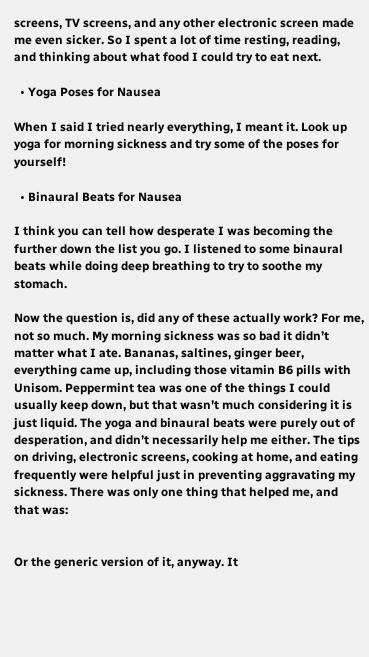screens, TV screens, and any other electronic screen made me even sicker. So I spent a lot of time resting, reading, and thinking about what food I could try to eat next.

  • Yoga Poses for Nausea

When I said I tried nearly everything, I meant it. Look up yoga for morning sickness and try some of the poses for yourself!

  • Binaural Beats for Nausea

I think you can tell how desperate I was becoming the further down the list you go. I listened to some binaural beats while doing deep breathing to try to soothe my stomach.

Now the question is, did any of these actually work? For me, not so much. My morning sickness was so bad it didn’t matter what I ate. Bananas, saltines, ginger beer, everything came up, including those vitamin B6 pills with Unisom. Peppermint tea was one of the things I could usually keep down, but that wasn’t much considering it is just liquid. The yoga and binaural beats were purely out of desperation, and didn’t necessarily help me either. The tips on driving, electronic screens, cooking at home, and eating frequently were helpful just in preventing aggravating my sickness. There was only one thing that helped me, and that was:


Or the generic version of it, anyway. It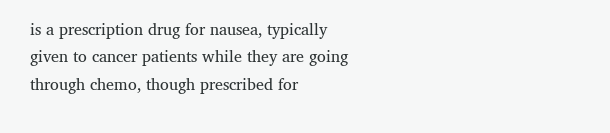is a prescription drug for nausea, typically given to cancer patients while they are going through chemo, though prescribed for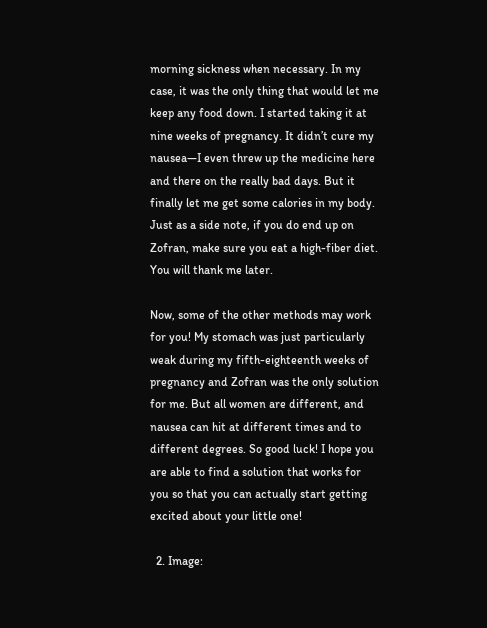morning sickness when necessary. In my case, it was the only thing that would let me keep any food down. I started taking it at nine weeks of pregnancy. It didn’t cure my nausea—I even threw up the medicine here and there on the really bad days. But it finally let me get some calories in my body. Just as a side note, if you do end up on Zofran, make sure you eat a high-fiber diet. You will thank me later.

Now, some of the other methods may work for you! My stomach was just particularly weak during my fifth-eighteenth weeks of pregnancy and Zofran was the only solution for me. But all women are different, and nausea can hit at different times and to different degrees. So good luck! I hope you are able to find a solution that works for you so that you can actually start getting excited about your little one!

  2. Image: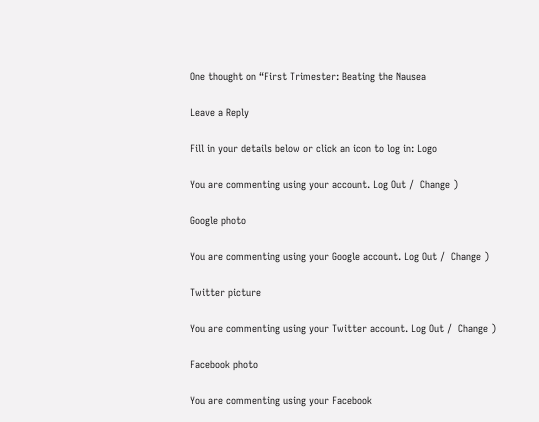One thought on “First Trimester: Beating the Nausea

Leave a Reply

Fill in your details below or click an icon to log in: Logo

You are commenting using your account. Log Out /  Change )

Google photo

You are commenting using your Google account. Log Out /  Change )

Twitter picture

You are commenting using your Twitter account. Log Out /  Change )

Facebook photo

You are commenting using your Facebook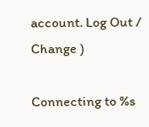account. Log Out /  Change )

Connecting to %s